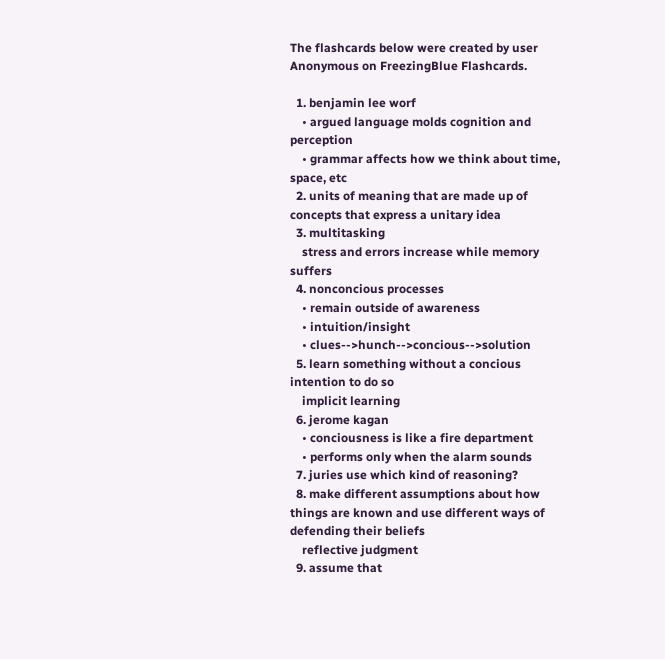The flashcards below were created by user Anonymous on FreezingBlue Flashcards.

  1. benjamin lee worf
    • argued language molds cognition and perception
    • grammar affects how we think about time, space, etc
  2. units of meaning that are made up of concepts that express a unitary idea
  3. multitasking
    stress and errors increase while memory suffers
  4. nonconcious processes
    • remain outside of awareness
    • intuition/insight
    • clues-->hunch-->concious-->solution
  5. learn something without a concious intention to do so
    implicit learning
  6. jerome kagan
    • conciousness is like a fire department
    • performs only when the alarm sounds
  7. juries use which kind of reasoning?
  8. make different assumptions about how things are known and use different ways of defending their beliefs
    reflective judgment
  9. assume that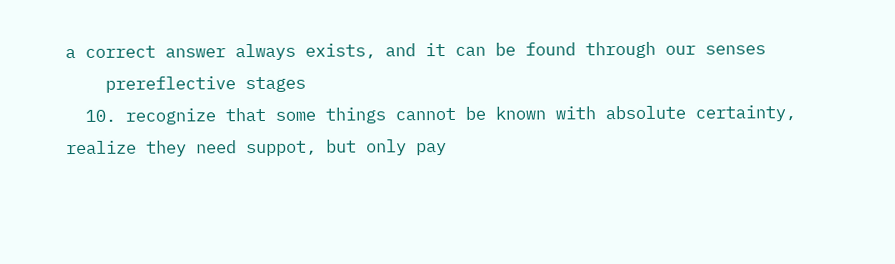a correct answer always exists, and it can be found through our senses
    prereflective stages
  10. recognize that some things cannot be known with absolute certainty, realize they need suppot, but only pay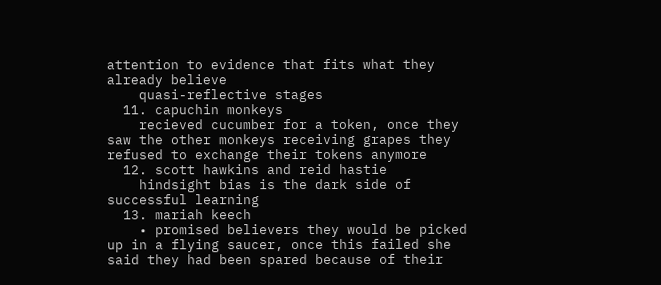attention to evidence that fits what they already believe
    quasi-reflective stages
  11. capuchin monkeys
    recieved cucumber for a token, once they saw the other monkeys receiving grapes they refused to exchange their tokens anymore
  12. scott hawkins and reid hastie
    hindsight bias is the dark side of successful learning
  13. mariah keech
    • promised believers they would be picked up in a flying saucer, once this failed she said they had been spared because of their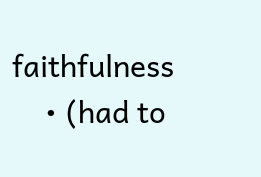faithfulness
    • (had to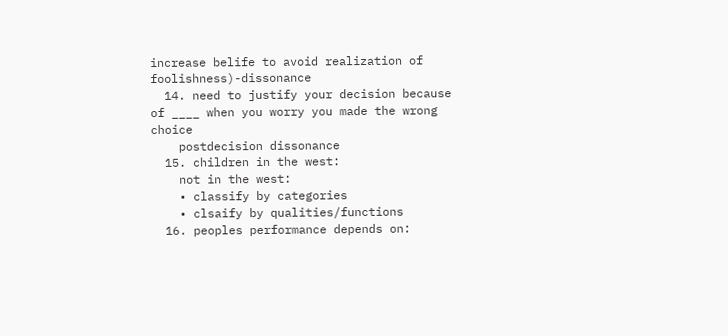increase belife to avoid realization of foolishness)-dissonance
  14. need to justify your decision because of ____ when you worry you made the wrong choice
    postdecision dissonance
  15. children in the west:
    not in the west:
    • classify by categories
    • clsaify by qualities/functions
  16. peoples performance depends on: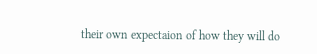their own expectaion of how they will do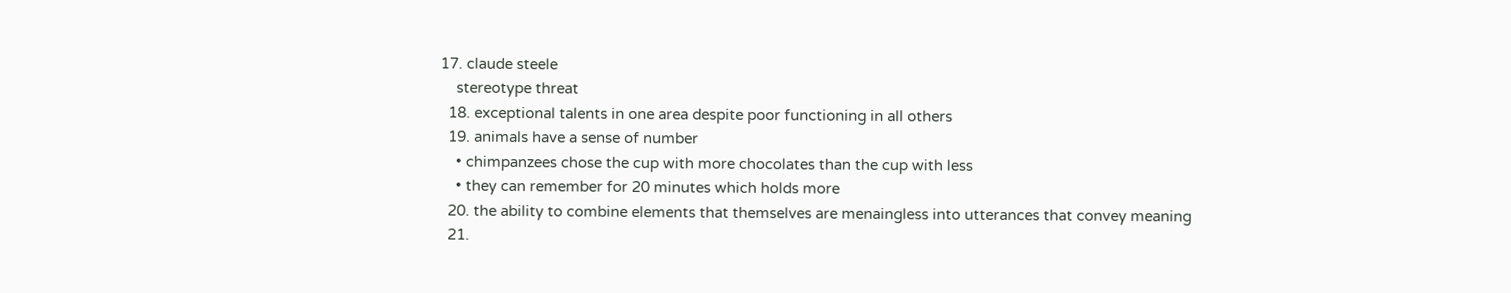17. claude steele
    stereotype threat
  18. exceptional talents in one area despite poor functioning in all others
  19. animals have a sense of number
    • chimpanzees chose the cup with more chocolates than the cup with less
    • they can remember for 20 minutes which holds more
  20. the ability to combine elements that themselves are menaingless into utterances that convey meaning
  21.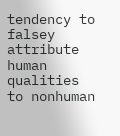tendency to falsey attribute human qualities to nonhuman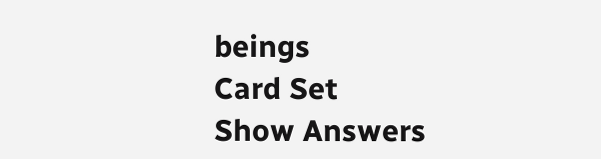beings
Card Set
Show Answers